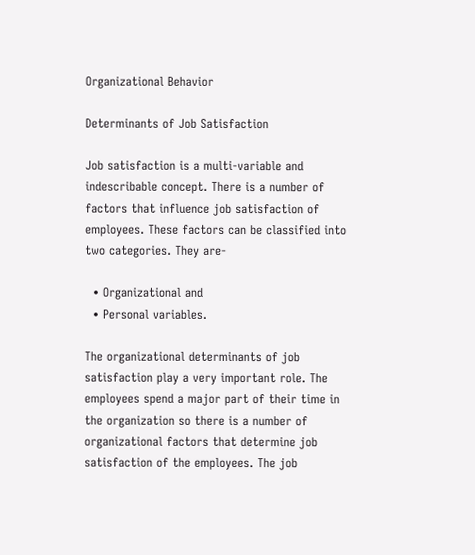Organizational Behavior

Determinants of Job Satisfaction

Job satisfaction is a multi-variable and indescribable concept. There is a number of factors that influence job satisfaction of employees. These factors can be classified into two categories. They are-

  • Organizational and
  • Personal variables.

The organizational determinants of job satisfaction play a very important role. The employees spend a major part of their time in the organization so there is a number of organizational factors that determine job satisfaction of the employees. The job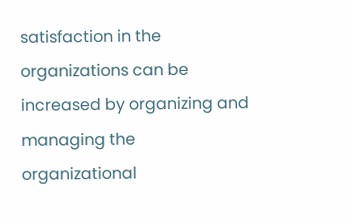satisfaction in the organizations can be increased by organizing and managing the organizational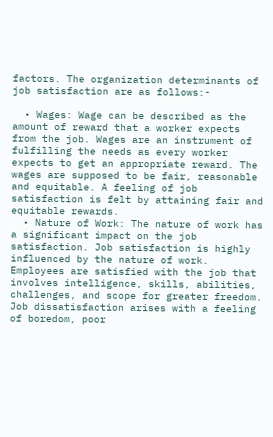factors. The organization determinants of job satisfaction are as follows:-

  • Wages: Wage can be described as the amount of reward that a worker expects from the job. Wages are an instrument of fulfilling the needs as every worker expects to get an appropriate reward. The wages are supposed to be fair, reasonable and equitable. A feeling of job satisfaction is felt by attaining fair and equitable rewards.
  • Nature of Work: The nature of work has a significant impact on the job satisfaction. Job satisfaction is highly influenced by the nature of work. Employees are satisfied with the job that involves intelligence, skills, abilities, challenges, and scope for greater freedom. Job dissatisfaction arises with a feeling of boredom, poor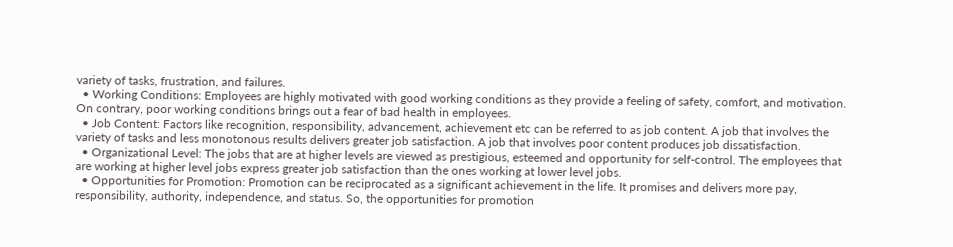variety of tasks, frustration, and failures.
  • Working Conditions: Employees are highly motivated with good working conditions as they provide a feeling of safety, comfort, and motivation. On contrary, poor working conditions brings out a fear of bad health in employees.
  • Job Content: Factors like recognition, responsibility, advancement, achievement etc can be referred to as job content. A job that involves the variety of tasks and less monotonous results delivers greater job satisfaction. A job that involves poor content produces job dissatisfaction.
  • Organizational Level: The jobs that are at higher levels are viewed as prestigious, esteemed and opportunity for self-control. The employees that are working at higher level jobs express greater job satisfaction than the ones working at lower level jobs.
  • Opportunities for Promotion: Promotion can be reciprocated as a significant achievement in the life. It promises and delivers more pay, responsibility, authority, independence, and status. So, the opportunities for promotion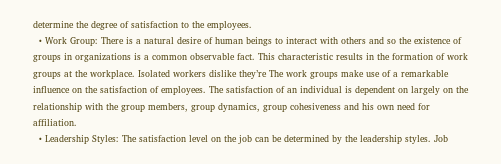determine the degree of satisfaction to the employees.
  • Work Group: There is a natural desire of human beings to interact with others and so the existence of groups in organizations is a common observable fact. This characteristic results in the formation of work groups at the workplace. Isolated workers dislike they’re The work groups make use of a remarkable influence on the satisfaction of employees. The satisfaction of an individual is dependent on largely on the relationship with the group members, group dynamics, group cohesiveness and his own need for affiliation.
  • Leadership Styles: The satisfaction level on the job can be determined by the leadership styles. Job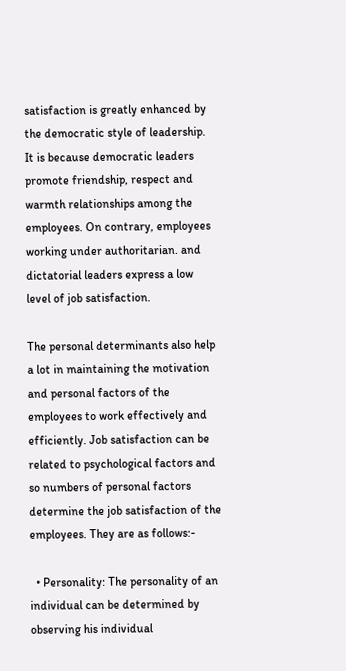satisfaction is greatly enhanced by the democratic style of leadership. It is because democratic leaders promote friendship, respect and warmth relationships among the employees. On contrary, employees working under authoritarian. and dictatorial leaders express a low level of job satisfaction.

The personal determinants also help a lot in maintaining the motivation and personal factors of the employees to work effectively and efficiently. Job satisfaction can be related to psychological factors and so numbers of personal factors determine the job satisfaction of the employees. They are as follows:-

  • Personality: The personality of an individual can be determined by observing his individual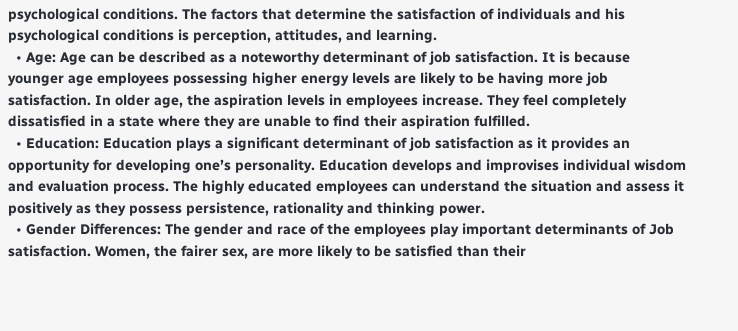psychological conditions. The factors that determine the satisfaction of individuals and his psychological conditions is perception, attitudes, and learning.
  • Age: Age can be described as a noteworthy determinant of job satisfaction. It is because younger age employees possessing higher energy levels are likely to be having more job satisfaction. In older age, the aspiration levels in employees increase. They feel completely dissatisfied in a state where they are unable to find their aspiration fulfilled.
  • Education: Education plays a significant determinant of job satisfaction as it provides an opportunity for developing one’s personality. Education develops and improvises individual wisdom and evaluation process. The highly educated employees can understand the situation and assess it positively as they possess persistence, rationality and thinking power.
  • Gender Differences: The gender and race of the employees play important determinants of Job satisfaction. Women, the fairer sex, are more likely to be satisfied than their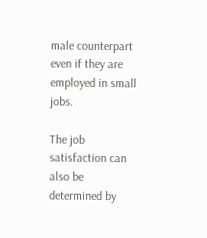male counterpart even if they are employed in small jobs.

The job satisfaction can also be determined by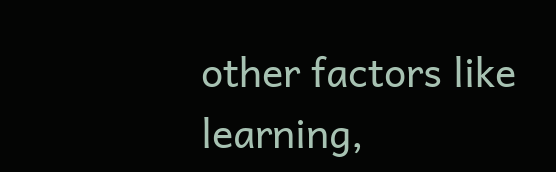other factors like learning,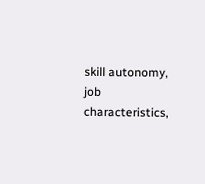skill autonomy, job characteristics,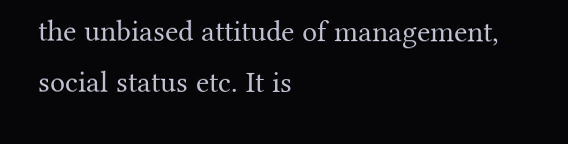the unbiased attitude of management, social status etc. It is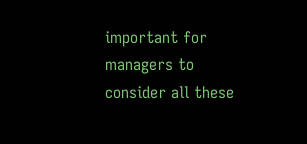important for managers to consider all these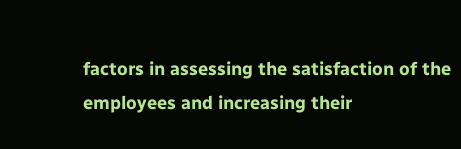factors in assessing the satisfaction of the employees and increasing their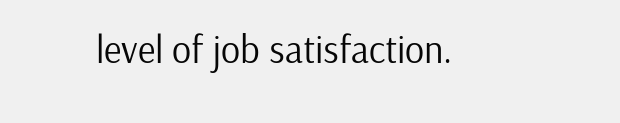level of job satisfaction.